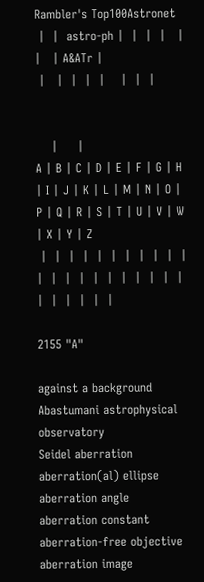Rambler's Top100Astronet
 |  |  astro-ph |  |  |  |   |  |   | A&ATr |
 |   |  |  |  |    |  |  |


    |     |
A | B | C | D | E | F | G | H | I | J | K | L | M | N | O | P | Q | R | S | T | U | V | W | X | Y | Z
 |  |  |  |  |  |  |  |  |  |  |  |  |  |  |  |  |  |  |  |  |  |  |  |  |  |  |  |

2155 "A"

against a background
Abastumani astrophysical observatory
Seidel aberration
aberration(al) ellipse
aberration angle
aberration constant
aberration-free objective
aberration image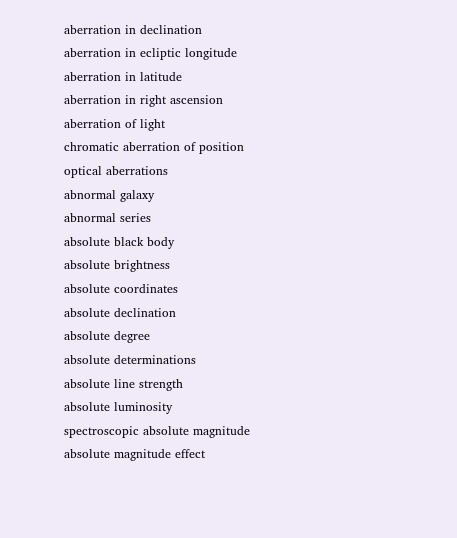aberration in declination
aberration in ecliptic longitude
aberration in latitude
aberration in right ascension
aberration of light
chromatic aberration of position
optical aberrations
abnormal galaxy
abnormal series
absolute black body
absolute brightness
absolute coordinates
absolute declination
absolute degree
absolute determinations
absolute line strength
absolute luminosity
spectroscopic absolute magnitude
absolute magnitude effect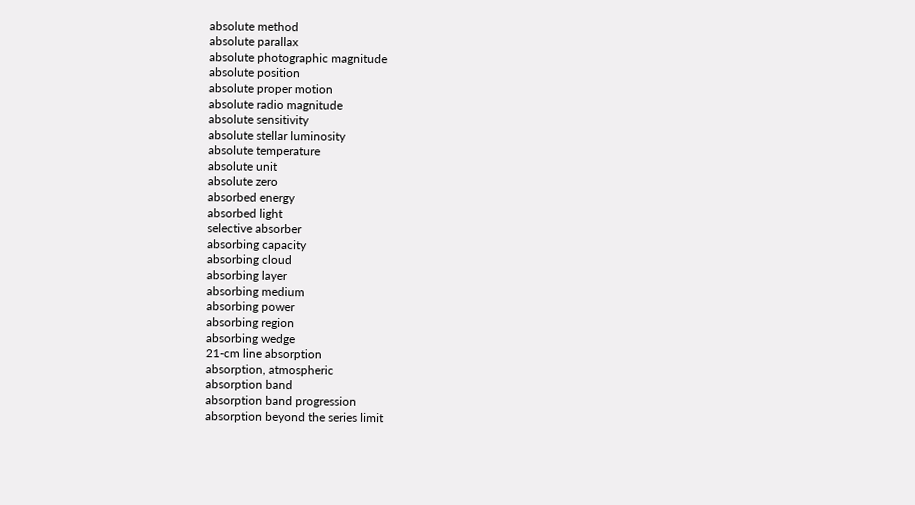absolute method
absolute parallax
absolute photographic magnitude
absolute position
absolute proper motion
absolute radio magnitude
absolute sensitivity
absolute stellar luminosity
absolute temperature
absolute unit
absolute zero
absorbed energy
absorbed light
selective absorber
absorbing capacity
absorbing cloud
absorbing layer
absorbing medium
absorbing power
absorbing region
absorbing wedge
21-cm line absorption
absorption, atmospheric
absorption band
absorption band progression
absorption beyond the series limit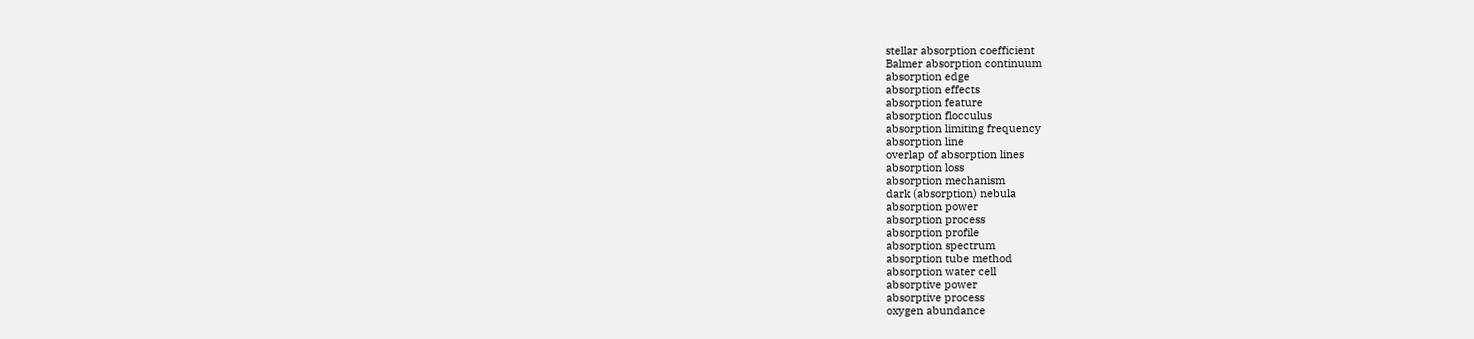stellar absorption coefficient
Balmer absorption continuum
absorption edge
absorption effects
absorption feature
absorption flocculus
absorption limiting frequency
absorption line
overlap of absorption lines
absorption loss
absorption mechanism
dark (absorption) nebula
absorption power
absorption process
absorption profile
absorption spectrum
absorption tube method
absorption water cell
absorptive power
absorptive process
oxygen abundance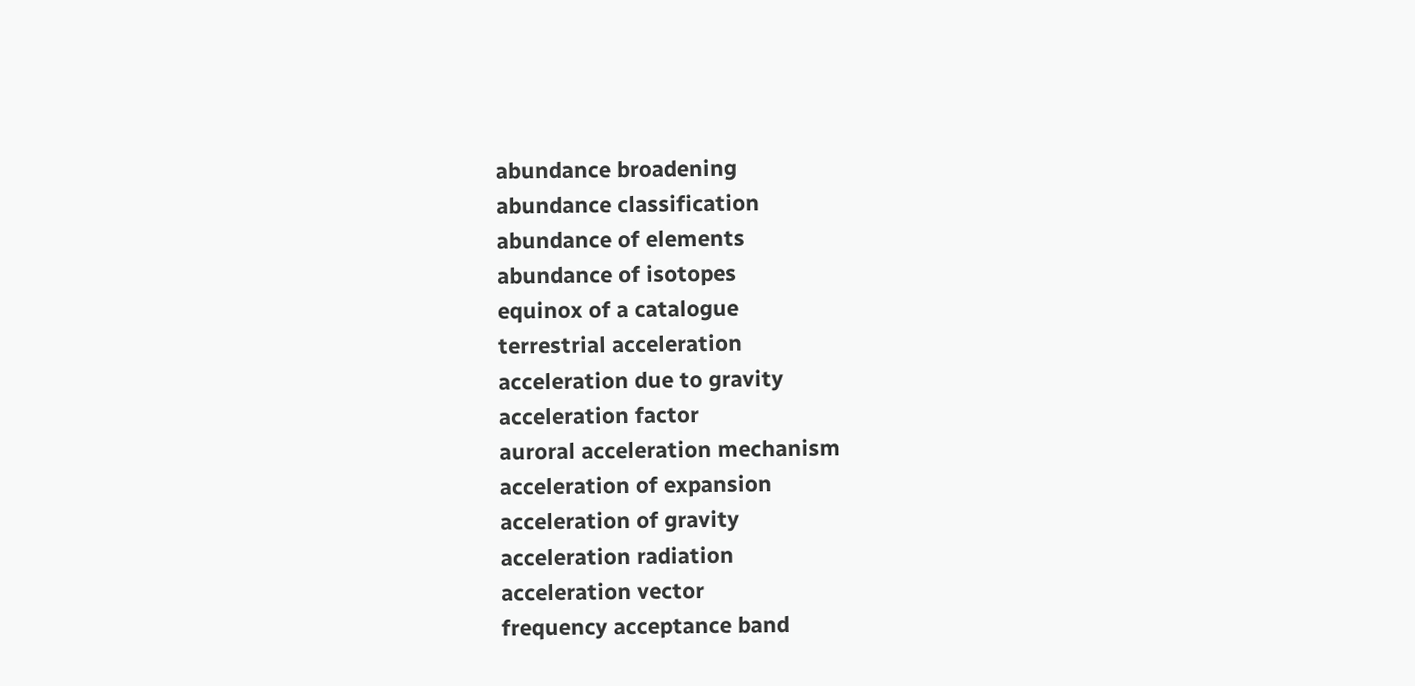abundance broadening
abundance classification
abundance of elements
abundance of isotopes
equinox of a catalogue
terrestrial acceleration
acceleration due to gravity
acceleration factor
auroral acceleration mechanism
acceleration of expansion
acceleration of gravity
acceleration radiation
acceleration vector
frequency acceptance band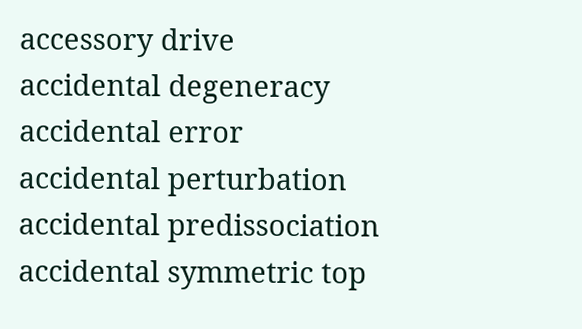accessory drive
accidental degeneracy
accidental error
accidental perturbation
accidental predissociation
accidental symmetric top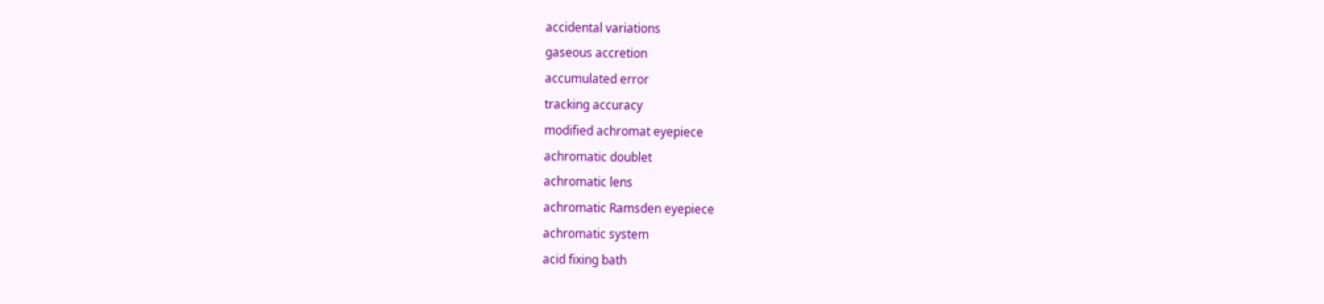accidental variations
gaseous accretion
accumulated error
tracking accuracy
modified achromat eyepiece
achromatic doublet
achromatic lens
achromatic Ramsden eyepiece
achromatic system
acid fixing bath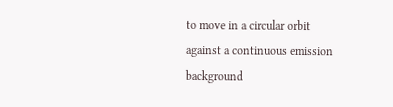to move in a circular orbit
against a continuous emission background